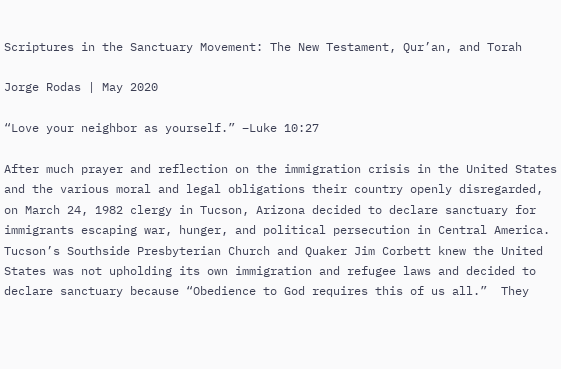Scriptures in the Sanctuary Movement: The New Testament, Qur’an, and Torah

Jorge Rodas | May 2020

“Love your neighbor as yourself.” –Luke 10:27

After much prayer and reflection on the immigration crisis in the United States and the various moral and legal obligations their country openly disregarded, on March 24, 1982 clergy in Tucson, Arizona decided to declare sanctuary for immigrants escaping war, hunger, and political persecution in Central America. Tucson’s Southside Presbyterian Church and Quaker Jim Corbett knew the United States was not upholding its own immigration and refugee laws and decided to declare sanctuary because “Obedience to God requires this of us all.”  They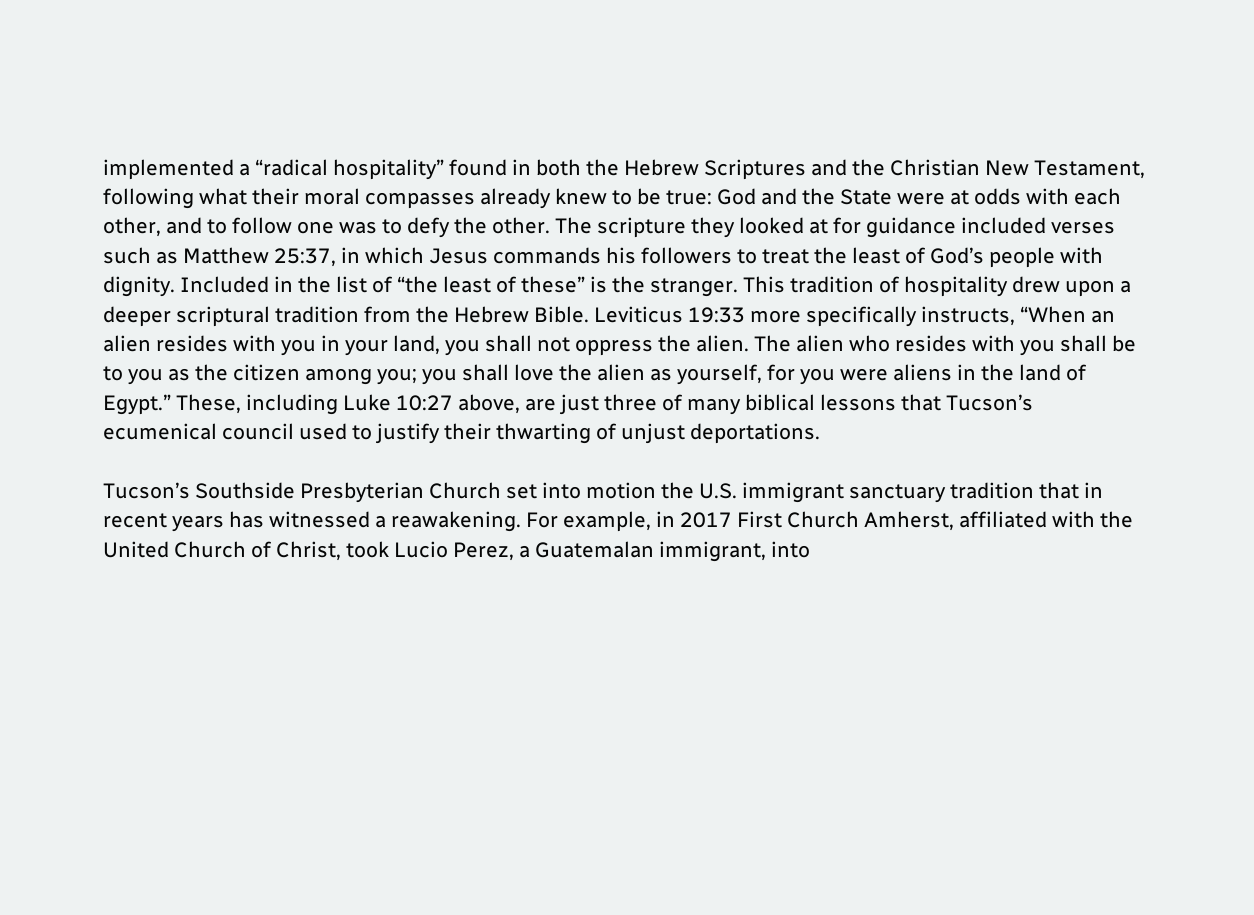implemented a “radical hospitality” found in both the Hebrew Scriptures and the Christian New Testament, following what their moral compasses already knew to be true: God and the State were at odds with each other, and to follow one was to defy the other. The scripture they looked at for guidance included verses such as Matthew 25:37, in which Jesus commands his followers to treat the least of God’s people with dignity. Included in the list of “the least of these” is the stranger. This tradition of hospitality drew upon a deeper scriptural tradition from the Hebrew Bible. Leviticus 19:33 more specifically instructs, “When an alien resides with you in your land, you shall not oppress the alien. The alien who resides with you shall be to you as the citizen among you; you shall love the alien as yourself, for you were aliens in the land of Egypt.” These, including Luke 10:27 above, are just three of many biblical lessons that Tucson’s ecumenical council used to justify their thwarting of unjust deportations.

Tucson’s Southside Presbyterian Church set into motion the U.S. immigrant sanctuary tradition that in recent years has witnessed a reawakening. For example, in 2017 First Church Amherst, affiliated with the United Church of Christ, took Lucio Perez, a Guatemalan immigrant, into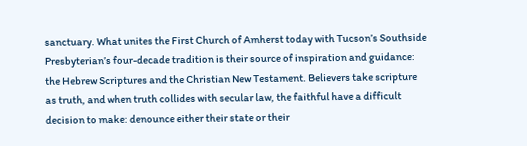sanctuary. What unites the First Church of Amherst today with Tucson’s Southside Presbyterian’s four-decade tradition is their source of inspiration and guidance: the Hebrew Scriptures and the Christian New Testament. Believers take scripture as truth, and when truth collides with secular law, the faithful have a difficult decision to make: denounce either their state or their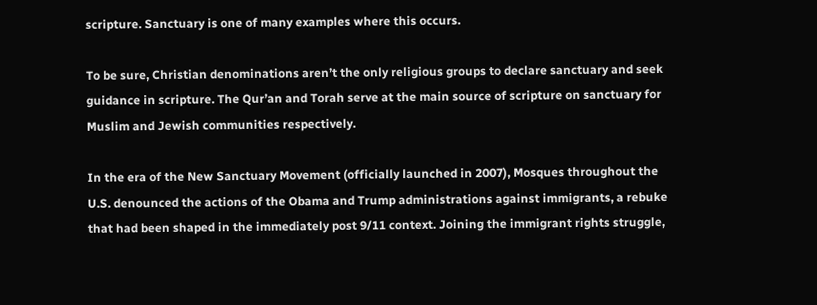scripture. Sanctuary is one of many examples where this occurs.

To be sure, Christian denominations aren’t the only religious groups to declare sanctuary and seek guidance in scripture. The Qur’an and Torah serve at the main source of scripture on sanctuary for Muslim and Jewish communities respectively.

In the era of the New Sanctuary Movement (officially launched in 2007), Mosques throughout the U.S. denounced the actions of the Obama and Trump administrations against immigrants, a rebuke that had been shaped in the immediately post 9/11 context. Joining the immigrant rights struggle,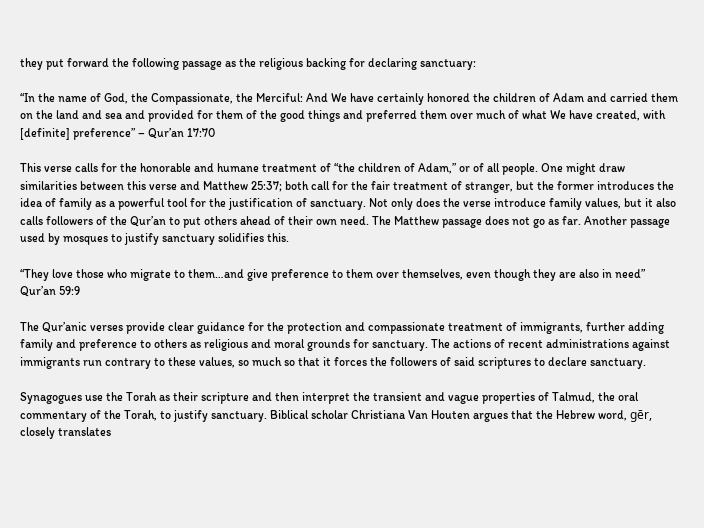they put forward the following passage as the religious backing for declaring sanctuary:

“In the name of God, the Compassionate, the Merciful: And We have certainly honored the children of Adam and carried them on the land and sea and provided for them of the good things and preferred them over much of what We have created, with [definite] preference” – Qur’an 17:70

This verse calls for the honorable and humane treatment of “the children of Adam,” or of all people. One might draw similarities between this verse and Matthew 25:37; both call for the fair treatment of stranger, but the former introduces the idea of family as a powerful tool for the justification of sanctuary. Not only does the verse introduce family values, but it also calls followers of the Qur’an to put others ahead of their own need. The Matthew passage does not go as far. Another passage used by mosques to justify sanctuary solidifies this.

“They love those who migrate to them…and give preference to them over themselves, even though they are also in need”  Qur’an 59:9

The Qur’anic verses provide clear guidance for the protection and compassionate treatment of immigrants, further adding family and preference to others as religious and moral grounds for sanctuary. The actions of recent administrations against immigrants run contrary to these values, so much so that it forces the followers of said scriptures to declare sanctuary.

Synagogues use the Torah as their scripture and then interpret the transient and vague properties of Talmud, the oral commentary of the Torah, to justify sanctuary. Biblical scholar Christiana Van Houten argues that the Hebrew word, gēr, closely translates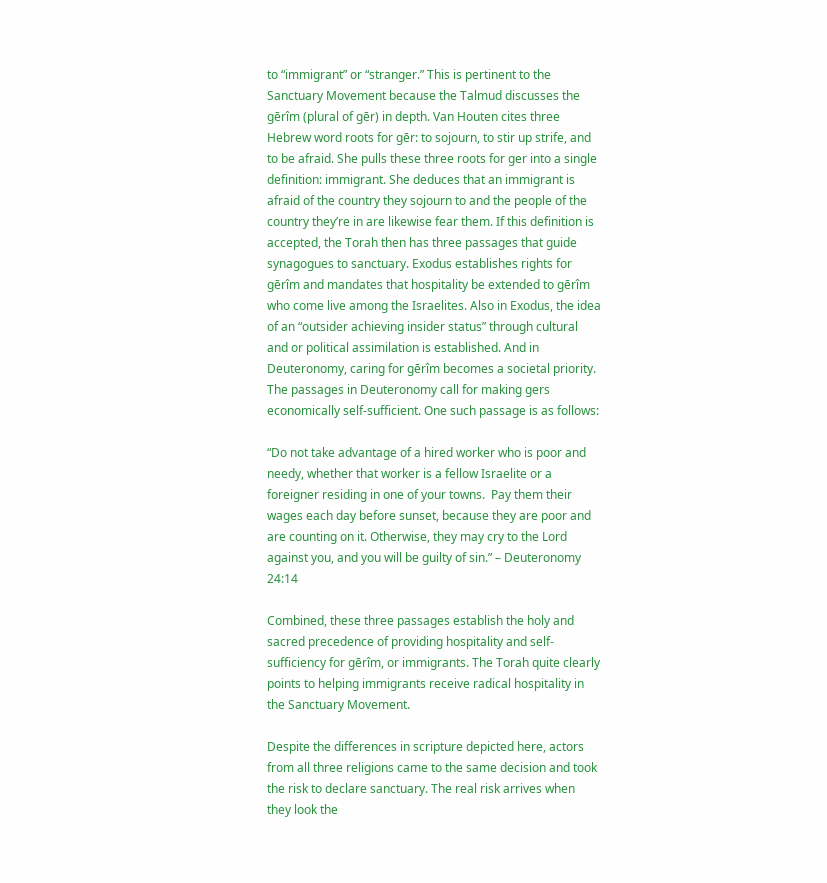to “immigrant” or “stranger.” This is pertinent to the Sanctuary Movement because the Talmud discusses the gērîm (plural of gēr) in depth. Van Houten cites three Hebrew word roots for gēr: to sojourn, to stir up strife, and to be afraid. She pulls these three roots for ger into a single definition: immigrant. She deduces that an immigrant is afraid of the country they sojourn to and the people of the country they’re in are likewise fear them. If this definition is accepted, the Torah then has three passages that guide synagogues to sanctuary. Exodus establishes rights for gērîm and mandates that hospitality be extended to gērîm who come live among the Israelites. Also in Exodus, the idea of an “outsider achieving insider status” through cultural and or political assimilation is established. And in Deuteronomy, caring for gērîm becomes a societal priority. The passages in Deuteronomy call for making gers economically self-sufficient. One such passage is as follows:

“Do not take advantage of a hired worker who is poor and needy, whether that worker is a fellow Israelite or a foreigner residing in one of your towns.  Pay them their wages each day before sunset, because they are poor and are counting on it. Otherwise, they may cry to the Lord against you, and you will be guilty of sin.” – Deuteronomy 24:14

Combined, these three passages establish the holy and sacred precedence of providing hospitality and self-sufficiency for gērîm, or immigrants. The Torah quite clearly points to helping immigrants receive radical hospitality in the Sanctuary Movement.

Despite the differences in scripture depicted here, actors from all three religions came to the same decision and took the risk to declare sanctuary. The real risk arrives when they look the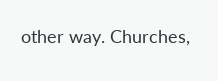other way. Churches,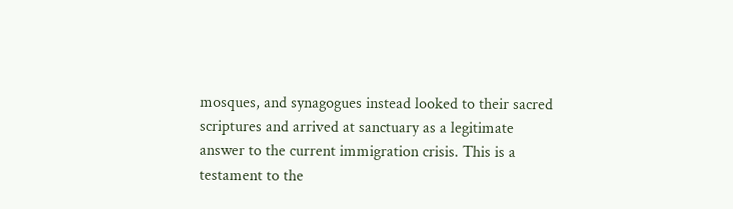mosques, and synagogues instead looked to their sacred scriptures and arrived at sanctuary as a legitimate answer to the current immigration crisis. This is a testament to the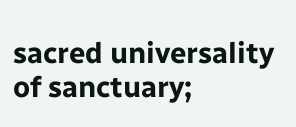sacred universality of sanctuary;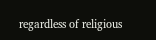regardless of religious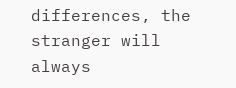differences, the stranger will always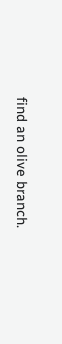find an olive branch.